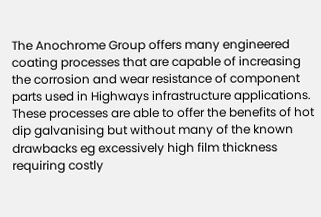The Anochrome Group offers many engineered coating processes that are capable of increasing the corrosion and wear resistance of component parts used in Highways infrastructure applications. These processes are able to offer the benefits of hot dip galvanising but without many of the known drawbacks eg excessively high film thickness requiring costly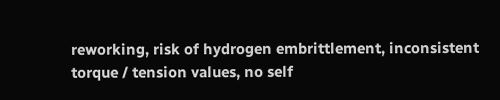reworking, risk of hydrogen embrittlement, inconsistent torque / tension values, no self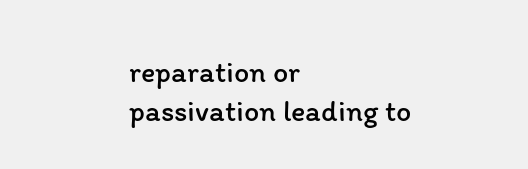reparation or passivation leading to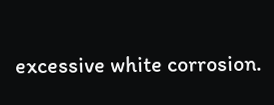excessive white corrosion.